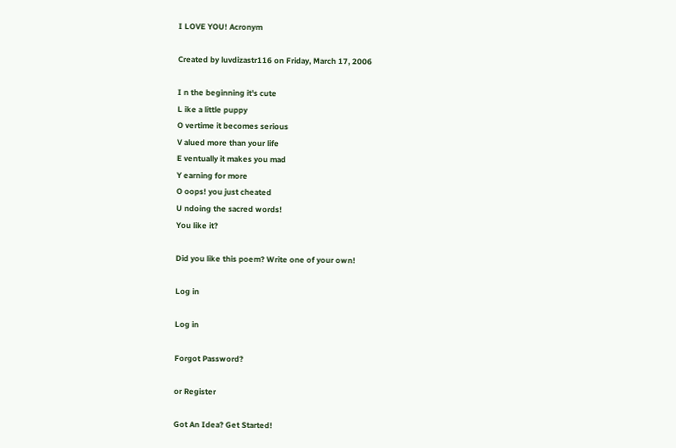I LOVE YOU! Acronym

Created by luvdizastr116 on Friday, March 17, 2006

I n the beginning it's cute
L ike a little puppy
O vertime it becomes serious
V alued more than your life
E ventually it makes you mad
Y earning for more
O oops! you just cheated
U ndoing the sacred words!
You like it?

Did you like this poem? Write one of your own!

Log in

Log in

Forgot Password?

or Register

Got An Idea? Get Started!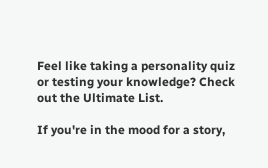Feel like taking a personality quiz or testing your knowledge? Check out the Ultimate List.

If you're in the mood for a story,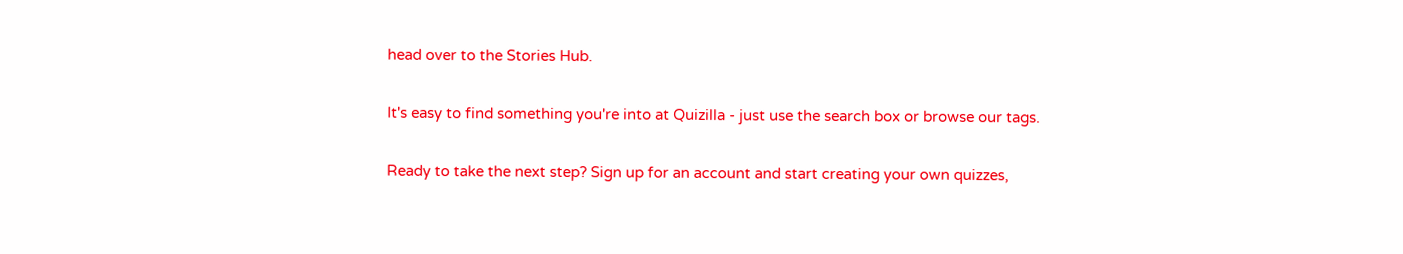head over to the Stories Hub.

It's easy to find something you're into at Quizilla - just use the search box or browse our tags.

Ready to take the next step? Sign up for an account and start creating your own quizzes,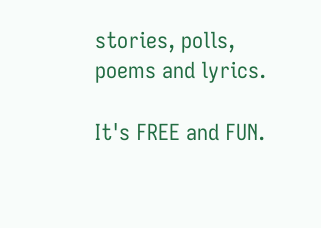stories, polls, poems and lyrics.

It's FREE and FUN.